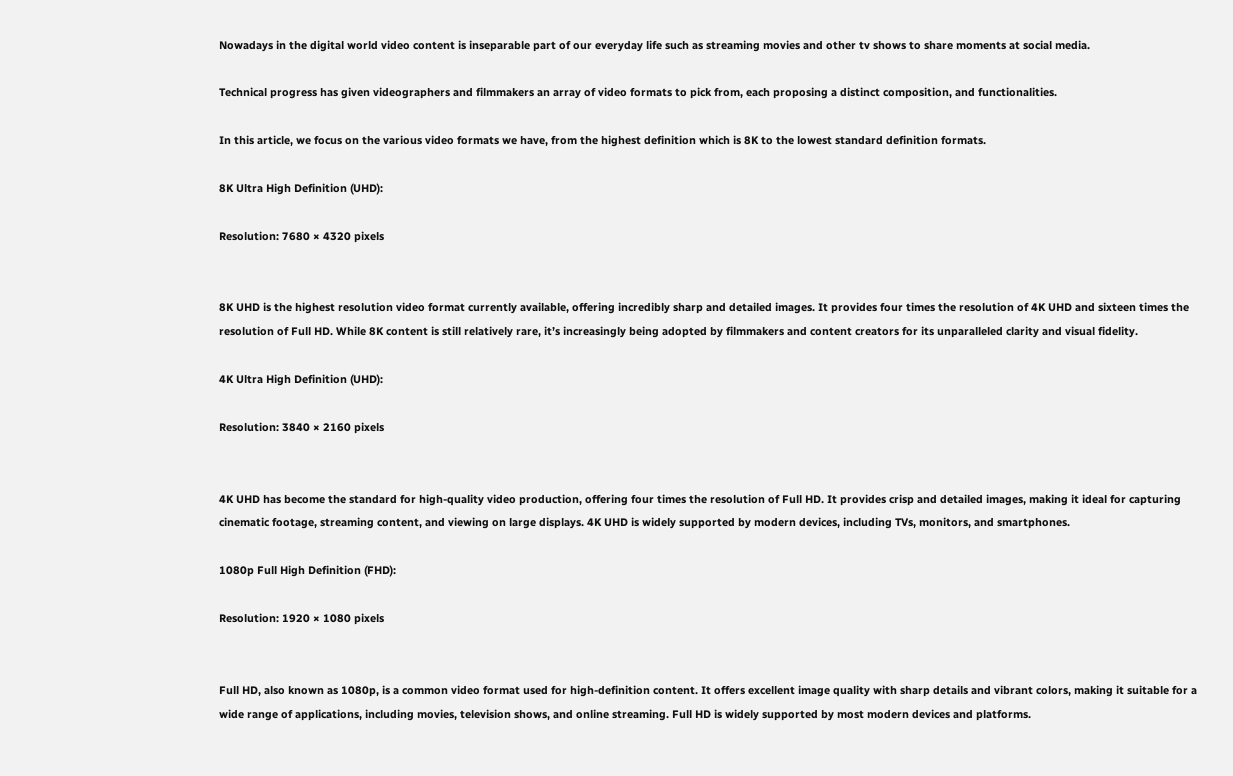Nowadays in the digital world video content is inseparable part of our everyday life such as streaming movies and other tv shows to share moments at social media.

Technical progress has given videographers and filmmakers an array of video formats to pick from, each proposing a distinct composition, and functionalities.

In this article, we focus on the various video formats we have, from the highest definition which is 8K to the lowest standard definition formats.

8K Ultra High Definition (UHD):

Resolution: 7680 × 4320 pixels


8K UHD is the highest resolution video format currently available, offering incredibly sharp and detailed images. It provides four times the resolution of 4K UHD and sixteen times the resolution of Full HD. While 8K content is still relatively rare, it’s increasingly being adopted by filmmakers and content creators for its unparalleled clarity and visual fidelity.

4K Ultra High Definition (UHD):

Resolution: 3840 × 2160 pixels


4K UHD has become the standard for high-quality video production, offering four times the resolution of Full HD. It provides crisp and detailed images, making it ideal for capturing cinematic footage, streaming content, and viewing on large displays. 4K UHD is widely supported by modern devices, including TVs, monitors, and smartphones.

1080p Full High Definition (FHD):

Resolution: 1920 × 1080 pixels


Full HD, also known as 1080p, is a common video format used for high-definition content. It offers excellent image quality with sharp details and vibrant colors, making it suitable for a wide range of applications, including movies, television shows, and online streaming. Full HD is widely supported by most modern devices and platforms.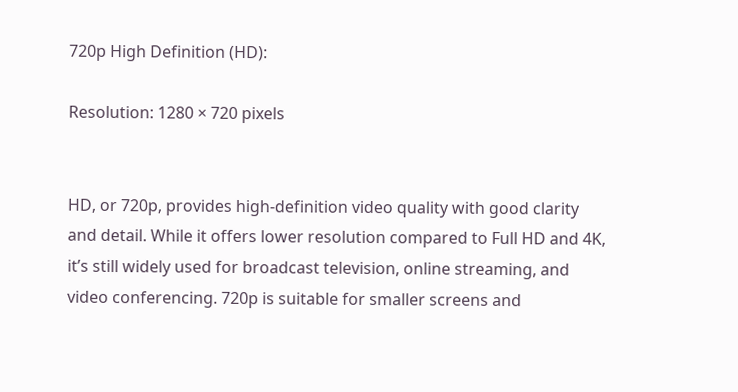720p High Definition (HD):

Resolution: 1280 × 720 pixels


HD, or 720p, provides high-definition video quality with good clarity and detail. While it offers lower resolution compared to Full HD and 4K, it’s still widely used for broadcast television, online streaming, and video conferencing. 720p is suitable for smaller screens and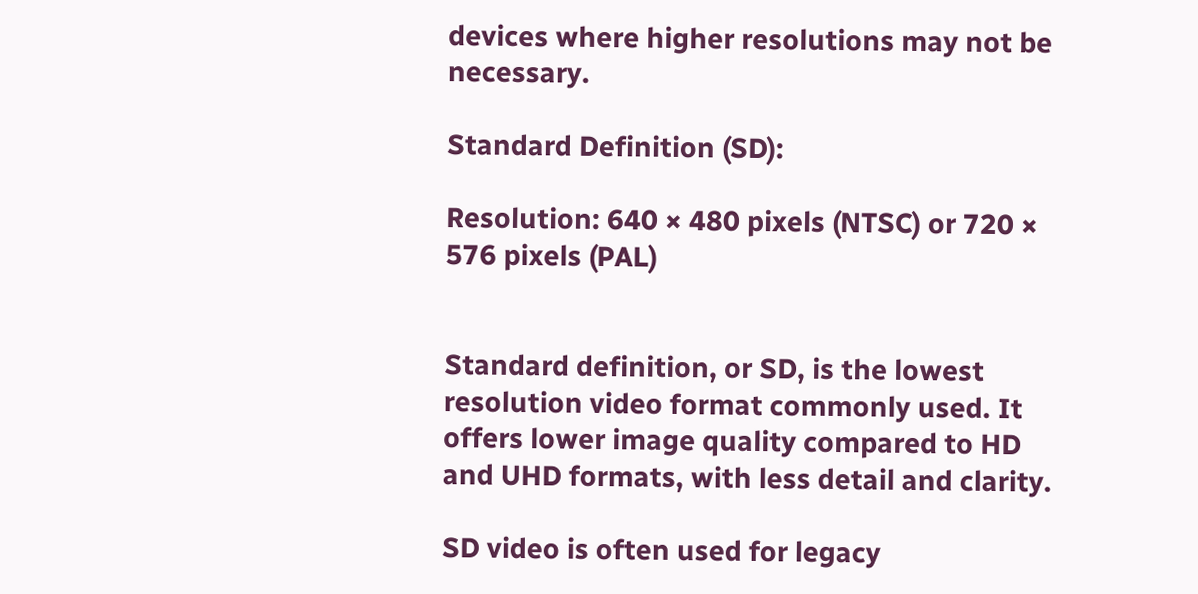devices where higher resolutions may not be necessary.

Standard Definition (SD):

Resolution: 640 × 480 pixels (NTSC) or 720 × 576 pixels (PAL)


Standard definition, or SD, is the lowest resolution video format commonly used. It offers lower image quality compared to HD and UHD formats, with less detail and clarity.

SD video is often used for legacy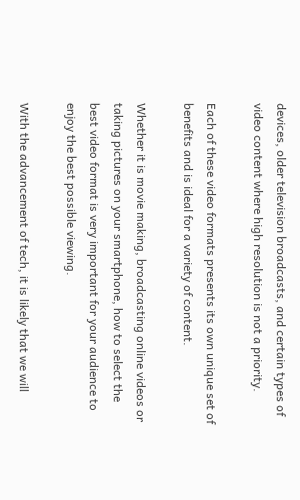devices, older television broadcasts, and certain types of video content where high resolution is not a priority.

Each of these video formats presents its own unique set of benefits and is ideal for a variety of content.

Whether it is movie making, broadcasting online videos or taking pictures on your smartphone, how to select the best video format is very important for your audience to enjoy the best possible viewing.

With the advancement of tech, it is likely that we will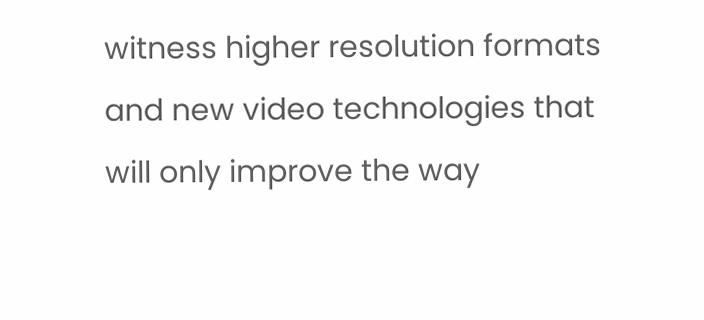witness higher resolution formats and new video technologies that will only improve the way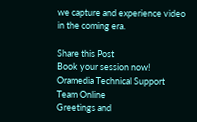we capture and experience video in the coming era.

Share this Post
Book your session now!
Oramedia Technical Support Team Online
Greetings and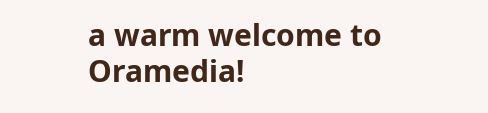a warm welcome to Oramedia!